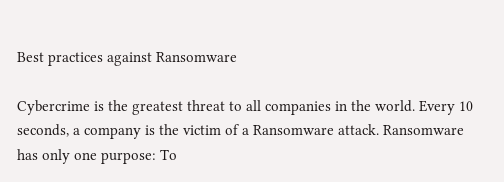Best practices against Ransomware

Cybercrime is the greatest threat to all companies in the world. Every 10 seconds, a company is the victim of a Ransomware attack. Ransomware has only one purpose: To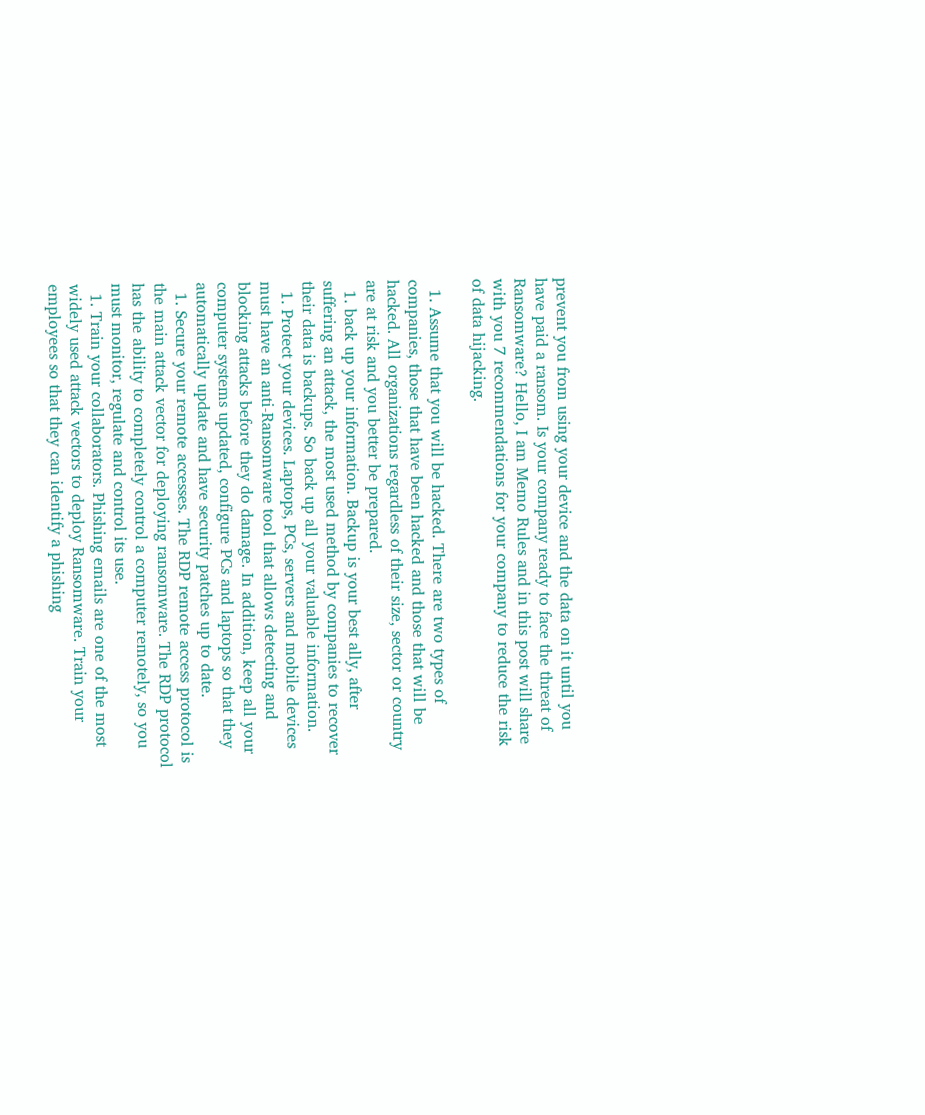prevent you from using your device and the data on it until you have paid a ransom. Is your company ready to face the threat of Ransomware? Hello, I am Memo Rules and in this post will share with you 7 recommendations for your company to reduce the risk of data hijacking.

  1. Assume that you will be hacked. There are two types of companies, those that have been hacked and those that will be hacked. All organizations regardless of their size, sector or country are at risk and you better be prepared.
  1. back up your information. Backup is your best ally, after suffering an attack, the most used method by companies to recover their data is backups. So back up all your valuable information.
  1. Protect your devices. Laptops, PCs, servers and mobile devices must have an anti-Ransomware tool that allows detecting and blocking attacks before they do damage. In addition, keep all your computer systems updated, configure PCs and laptops so that they automatically update and have security patches up to date.
  1. Secure your remote accesses. The RDP remote access protocol is the main attack vector for deploying ransomware. The RDP protocol has the ability to completely control a computer remotely, so you must monitor, regulate and control its use.
  1. Train your collaborators. Phishing emails are one of the most widely used attack vectors to deploy Ransomware. Train your employees so that they can identify a phishing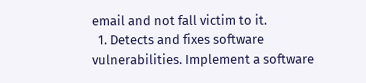email and not fall victim to it.
  1. Detects and fixes software vulnerabilities. Implement a software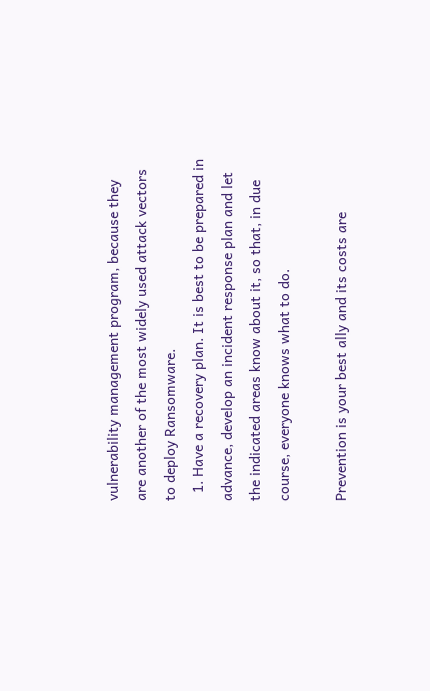vulnerability management program, because they are another of the most widely used attack vectors to deploy Ransomware.
  1. Have a recovery plan. It is best to be prepared in advance, develop an incident response plan and let the indicated areas know about it, so that, in due course, everyone knows what to do.

Prevention is your best ally and its costs are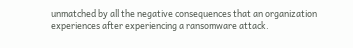unmatched by all the negative consequences that an organization experiences after experiencing a ransomware attack.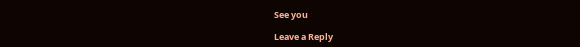See you

Leave a Reply